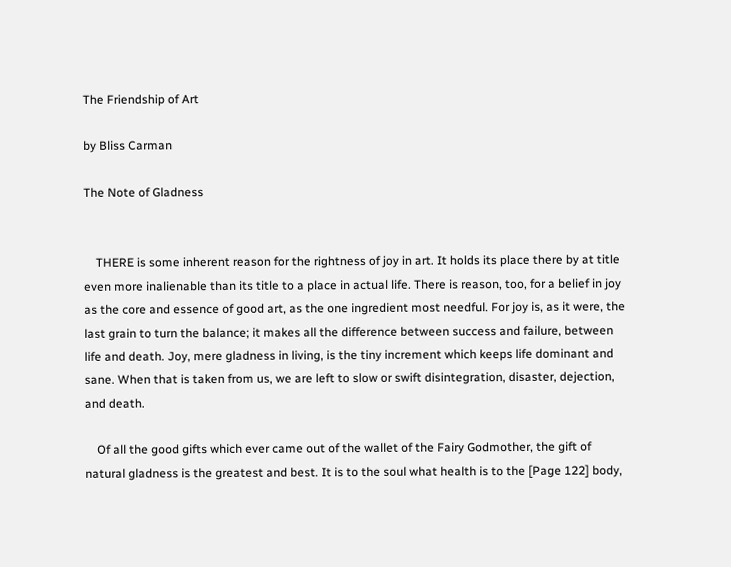The Friendship of Art

by Bliss Carman

The Note of Gladness


    THERE is some inherent reason for the rightness of joy in art. It holds its place there by at title even more inalienable than its title to a place in actual life. There is reason, too, for a belief in joy as the core and essence of good art, as the one ingredient most needful. For joy is, as it were, the last grain to turn the balance; it makes all the difference between success and failure, between life and death. Joy, mere gladness in living, is the tiny increment which keeps life dominant and sane. When that is taken from us, we are left to slow or swift disintegration, disaster, dejection, and death.

    Of all the good gifts which ever came out of the wallet of the Fairy Godmother, the gift of natural gladness is the greatest and best. It is to the soul what health is to the [Page 122] body,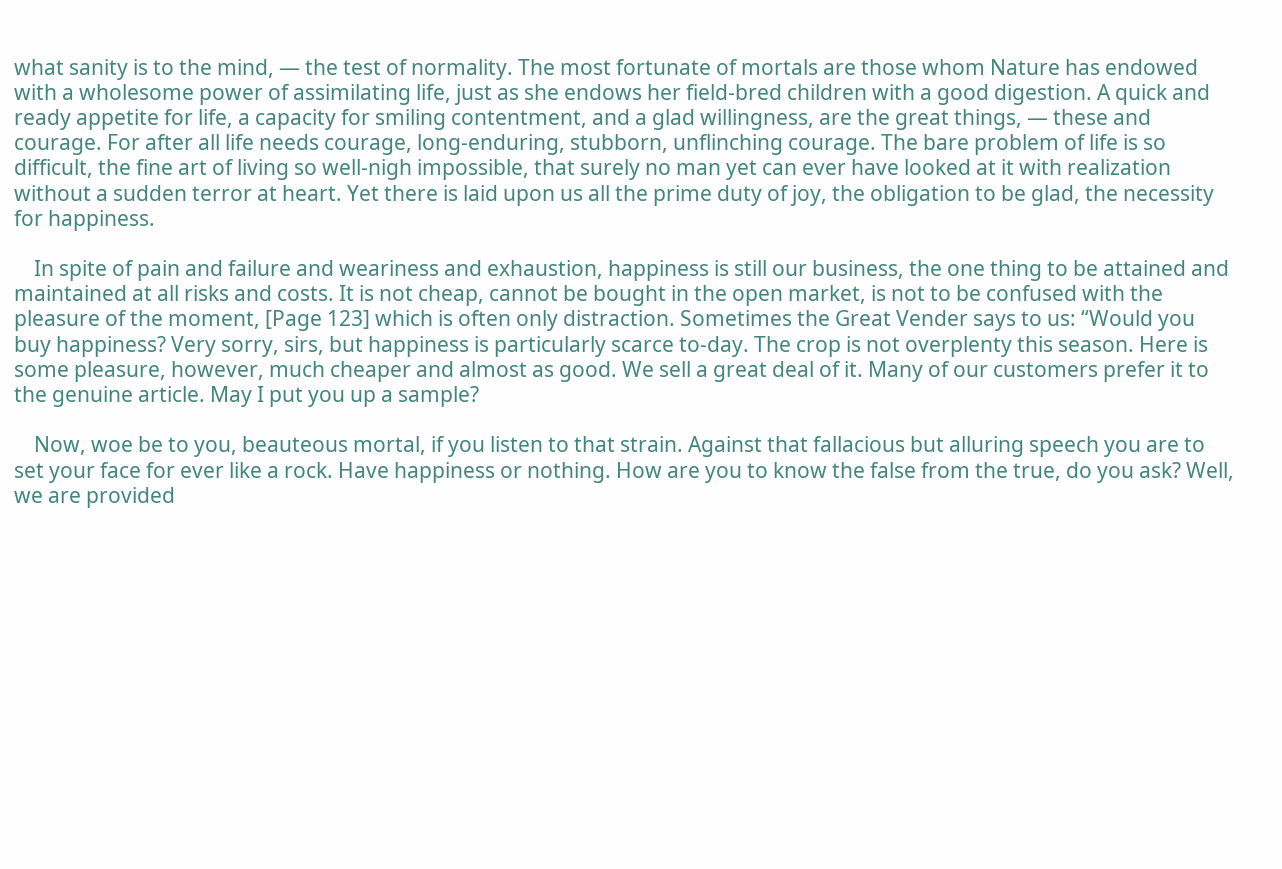what sanity is to the mind, — the test of normality. The most fortunate of mortals are those whom Nature has endowed with a wholesome power of assimilating life, just as she endows her field-bred children with a good digestion. A quick and ready appetite for life, a capacity for smiling contentment, and a glad willingness, are the great things, — these and courage. For after all life needs courage, long-enduring, stubborn, unflinching courage. The bare problem of life is so difficult, the fine art of living so well-nigh impossible, that surely no man yet can ever have looked at it with realization without a sudden terror at heart. Yet there is laid upon us all the prime duty of joy, the obligation to be glad, the necessity for happiness.

    In spite of pain and failure and weariness and exhaustion, happiness is still our business, the one thing to be attained and maintained at all risks and costs. It is not cheap, cannot be bought in the open market, is not to be confused with the pleasure of the moment, [Page 123] which is often only distraction. Sometimes the Great Vender says to us: “Would you buy happiness? Very sorry, sirs, but happiness is particularly scarce to-day. The crop is not overplenty this season. Here is some pleasure, however, much cheaper and almost as good. We sell a great deal of it. Many of our customers prefer it to the genuine article. May I put you up a sample?

    Now, woe be to you, beauteous mortal, if you listen to that strain. Against that fallacious but alluring speech you are to set your face for ever like a rock. Have happiness or nothing. How are you to know the false from the true, do you ask? Well, we are provided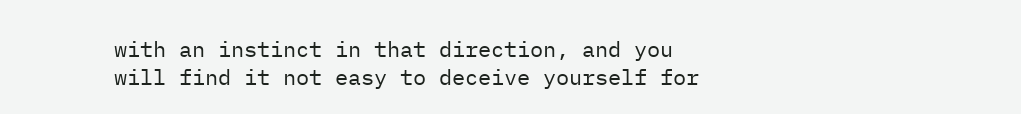with an instinct in that direction, and you will find it not easy to deceive yourself for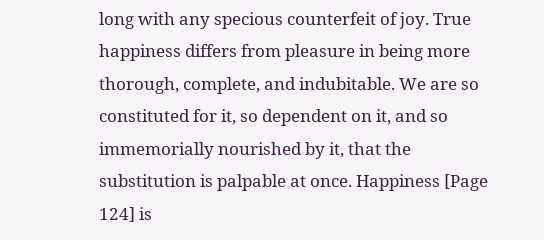long with any specious counterfeit of joy. True happiness differs from pleasure in being more thorough, complete, and indubitable. We are so constituted for it, so dependent on it, and so immemorially nourished by it, that the substitution is palpable at once. Happiness [Page 124] is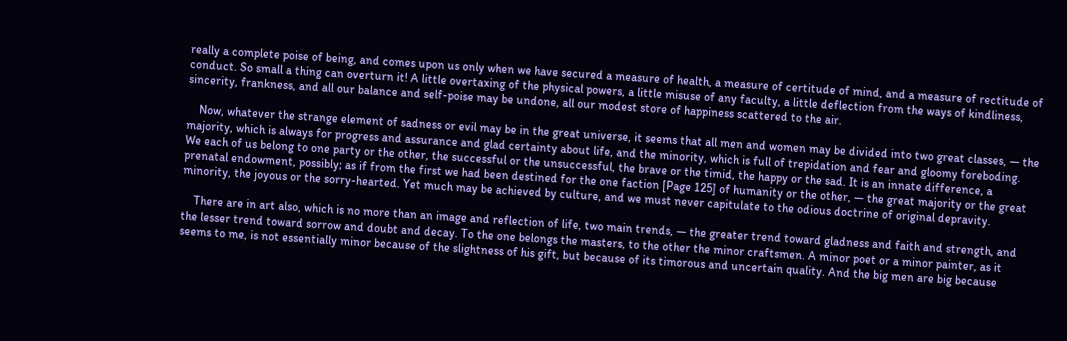really a complete poise of being, and comes upon us only when we have secured a measure of health, a measure of certitude of mind, and a measure of rectitude of conduct. So small a thing can overturn it! A little overtaxing of the physical powers, a little misuse of any faculty, a little deflection from the ways of kindliness, sincerity, frankness, and all our balance and self-poise may be undone, all our modest store of happiness scattered to the air.

    Now, whatever the strange element of sadness or evil may be in the great universe, it seems that all men and women may be divided into two great classes, — the majority, which is always for progress and assurance and glad certainty about life, and the minority, which is full of trepidation and fear and gloomy foreboding. We each of us belong to one party or the other, the successful or the unsuccessful, the brave or the timid, the happy or the sad. It is an innate difference, a prenatal endowment, possibly; as if from the first we had been destined for the one faction [Page 125] of humanity or the other, — the great majority or the great minority, the joyous or the sorry-hearted. Yet much may be achieved by culture, and we must never capitulate to the odious doctrine of original depravity.

    There are in art also, which is no more than an image and reflection of life, two main trends, — the greater trend toward gladness and faith and strength, and the lesser trend toward sorrow and doubt and decay. To the one belongs the masters, to the other the minor craftsmen. A minor poet or a minor painter, as it seems to me, is not essentially minor because of the slightness of his gift, but because of its timorous and uncertain quality. And the big men are big because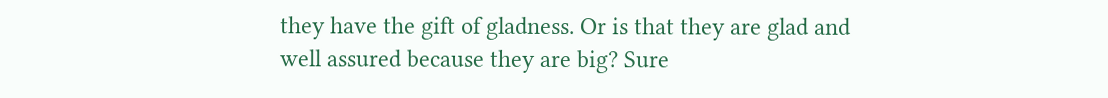they have the gift of gladness. Or is that they are glad and well assured because they are big? Sure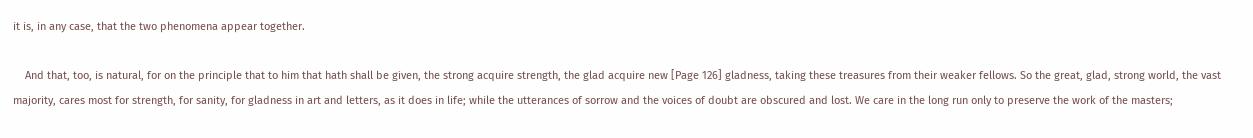it is, in any case, that the two phenomena appear together.

    And that, too, is natural, for on the principle that to him that hath shall be given, the strong acquire strength, the glad acquire new [Page 126] gladness, taking these treasures from their weaker fellows. So the great, glad, strong world, the vast majority, cares most for strength, for sanity, for gladness in art and letters, as it does in life; while the utterances of sorrow and the voices of doubt are obscured and lost. We care in the long run only to preserve the work of the masters;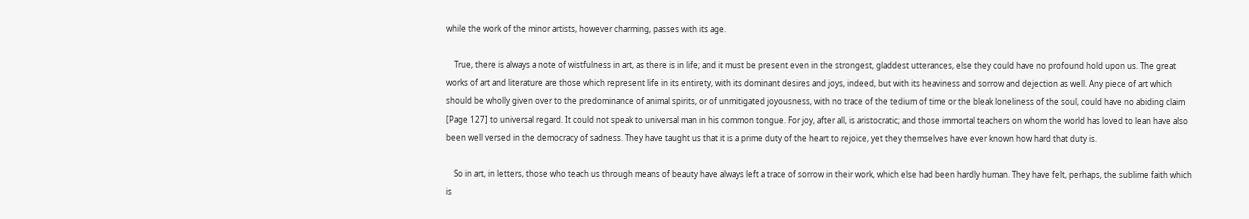while the work of the minor artists, however charming, passes with its age.

    True, there is always a note of wistfulness in art, as there is in life; and it must be present even in the strongest, gladdest utterances, else they could have no profound hold upon us. The great works of art and literature are those which represent life in its entirety, with its dominant desires and joys, indeed, but with its heaviness and sorrow and dejection as well. Any piece of art which should be wholly given over to the predominance of animal spirits, or of unmitigated joyousness, with no trace of the tedium of time or the bleak loneliness of the soul, could have no abiding claim [Page 127] to universal regard. It could not speak to universal man in his common tongue. For joy, after all, is aristocratic; and those immortal teachers on whom the world has loved to lean have also been well versed in the democracy of sadness. They have taught us that it is a prime duty of the heart to rejoice, yet they themselves have ever known how hard that duty is.

    So in art, in letters, those who teach us through means of beauty have always left a trace of sorrow in their work, which else had been hardly human. They have felt, perhaps, the sublime faith which is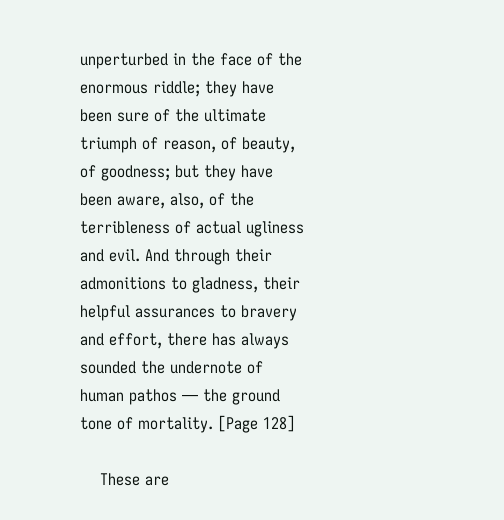unperturbed in the face of the enormous riddle; they have been sure of the ultimate triumph of reason, of beauty, of goodness; but they have been aware, also, of the terribleness of actual ugliness and evil. And through their admonitions to gladness, their helpful assurances to bravery and effort, there has always sounded the undernote of human pathos — the ground tone of mortality. [Page 128]

    These are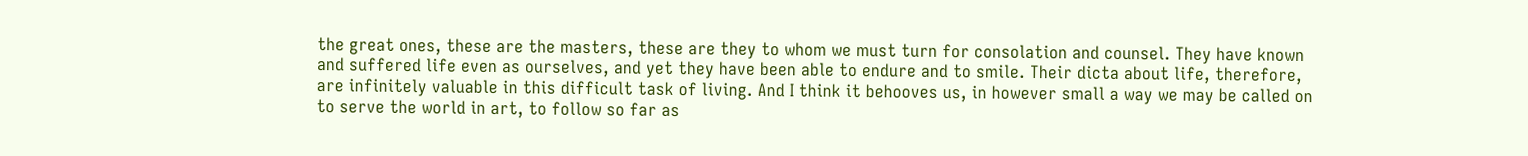the great ones, these are the masters, these are they to whom we must turn for consolation and counsel. They have known and suffered life even as ourselves, and yet they have been able to endure and to smile. Their dicta about life, therefore, are infinitely valuable in this difficult task of living. And I think it behooves us, in however small a way we may be called on to serve the world in art, to follow so far as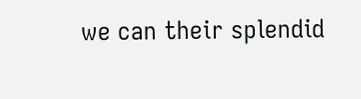we can their splendid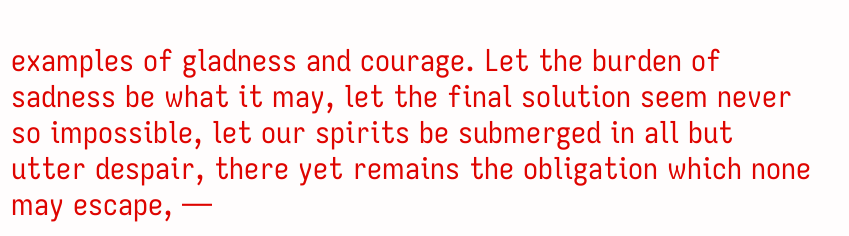examples of gladness and courage. Let the burden of sadness be what it may, let the final solution seem never so impossible, let our spirits be submerged in all but utter despair, there yet remains the obligation which none may escape, —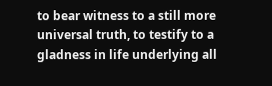to bear witness to a still more universal truth, to testify to a gladness in life underlying all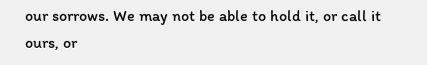our sorrows. We may not be able to hold it, or call it ours, or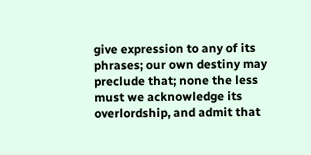give expression to any of its phrases; our own destiny may preclude that; none the less must we acknowledge its overlordship, and admit that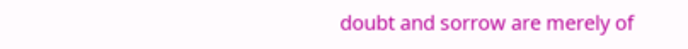doubt and sorrow are merely of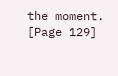the moment. [Page 129]